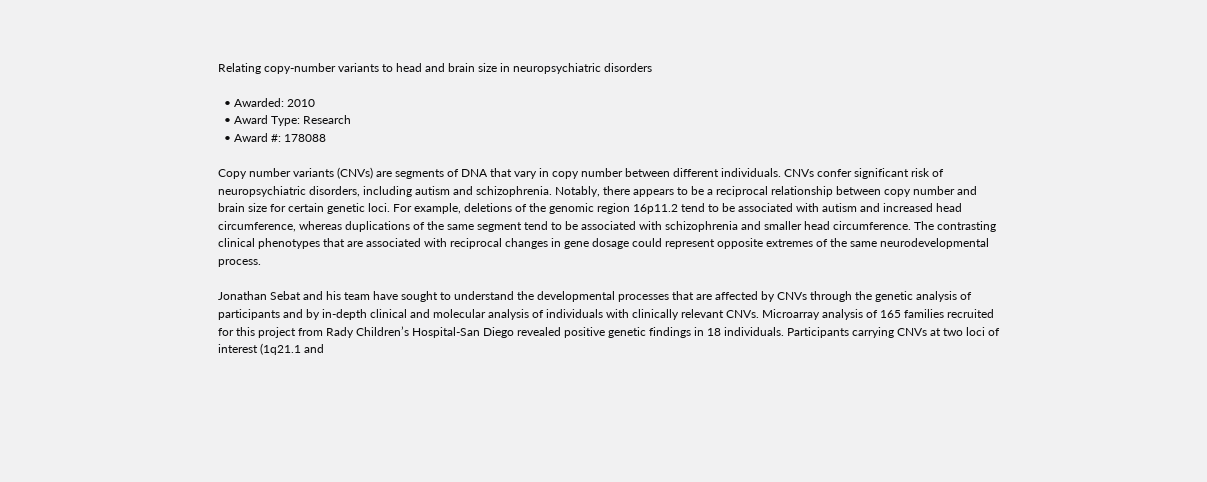Relating copy-number variants to head and brain size in neuropsychiatric disorders

  • Awarded: 2010
  • Award Type: Research
  • Award #: 178088

Copy number variants (CNVs) are segments of DNA that vary in copy number between different individuals. CNVs confer significant risk of neuropsychiatric disorders, including autism and schizophrenia. Notably, there appears to be a reciprocal relationship between copy number and brain size for certain genetic loci. For example, deletions of the genomic region 16p11.2 tend to be associated with autism and increased head circumference, whereas duplications of the same segment tend to be associated with schizophrenia and smaller head circumference. The contrasting clinical phenotypes that are associated with reciprocal changes in gene dosage could represent opposite extremes of the same neurodevelopmental process.

Jonathan Sebat and his team have sought to understand the developmental processes that are affected by CNVs through the genetic analysis of participants and by in-depth clinical and molecular analysis of individuals with clinically relevant CNVs. Microarray analysis of 165 families recruited for this project from Rady Children’s Hospital-San Diego revealed positive genetic findings in 18 individuals. Participants carrying CNVs at two loci of interest (1q21.1 and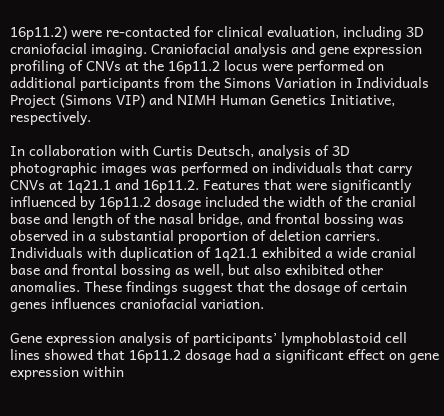16p11.2) were re-contacted for clinical evaluation, including 3D craniofacial imaging. Craniofacial analysis and gene expression profiling of CNVs at the 16p11.2 locus were performed on additional participants from the Simons Variation in Individuals Project (Simons VIP) and NIMH Human Genetics Initiative, respectively.

In collaboration with Curtis Deutsch, analysis of 3D photographic images was performed on individuals that carry CNVs at 1q21.1 and 16p11.2. Features that were significantly influenced by 16p11.2 dosage included the width of the cranial base and length of the nasal bridge, and frontal bossing was observed in a substantial proportion of deletion carriers. Individuals with duplication of 1q21.1 exhibited a wide cranial base and frontal bossing as well, but also exhibited other anomalies. These findings suggest that the dosage of certain genes influences craniofacial variation.

Gene expression analysis of participants’ lymphoblastoid cell lines showed that 16p11.2 dosage had a significant effect on gene expression within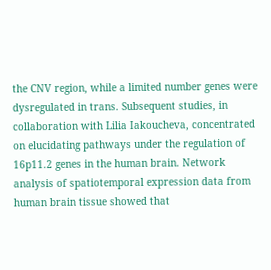the CNV region, while a limited number genes were dysregulated in trans. Subsequent studies, in collaboration with Lilia Iakoucheva, concentrated on elucidating pathways under the regulation of 16p11.2 genes in the human brain. Network analysis of spatiotemporal expression data from human brain tissue showed that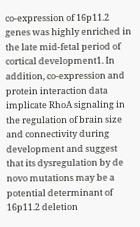co-expression of 16p11.2 genes was highly enriched in the late mid-fetal period of cortical development1. In addition, co-expression and protein interaction data implicate RhoA signaling in the regulation of brain size and connectivity during development and suggest that its dysregulation by de novo mutations may be a potential determinant of 16p11.2 deletion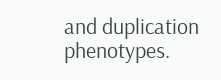and duplication phenotypes.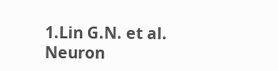1.Lin G.N. et al. Neuron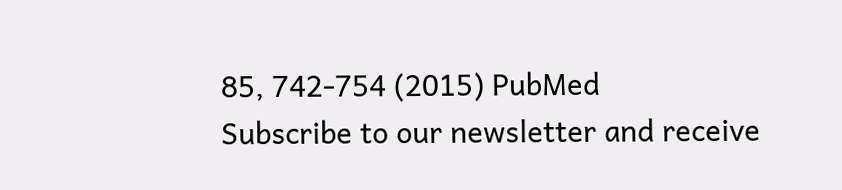85, 742-754 (2015) PubMed
Subscribe to our newsletter and receive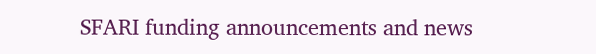SFARI funding announcements and news